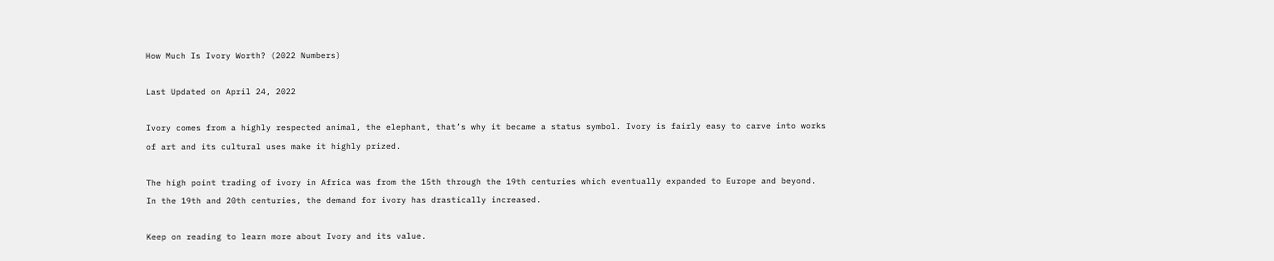How Much Is Ivory Worth? (2022 Numbers)

Last Updated on April 24, 2022

Ivory comes from a highly respected animal, the elephant, that’s why it became a status symbol. Ivory is fairly easy to carve into works of art and its cultural uses make it highly prized.

The high point trading of ivory in Africa was from the 15th through the 19th centuries which eventually expanded to Europe and beyond. In the 19th and 20th centuries, the demand for ivory has drastically increased.

Keep on reading to learn more about Ivory and its value.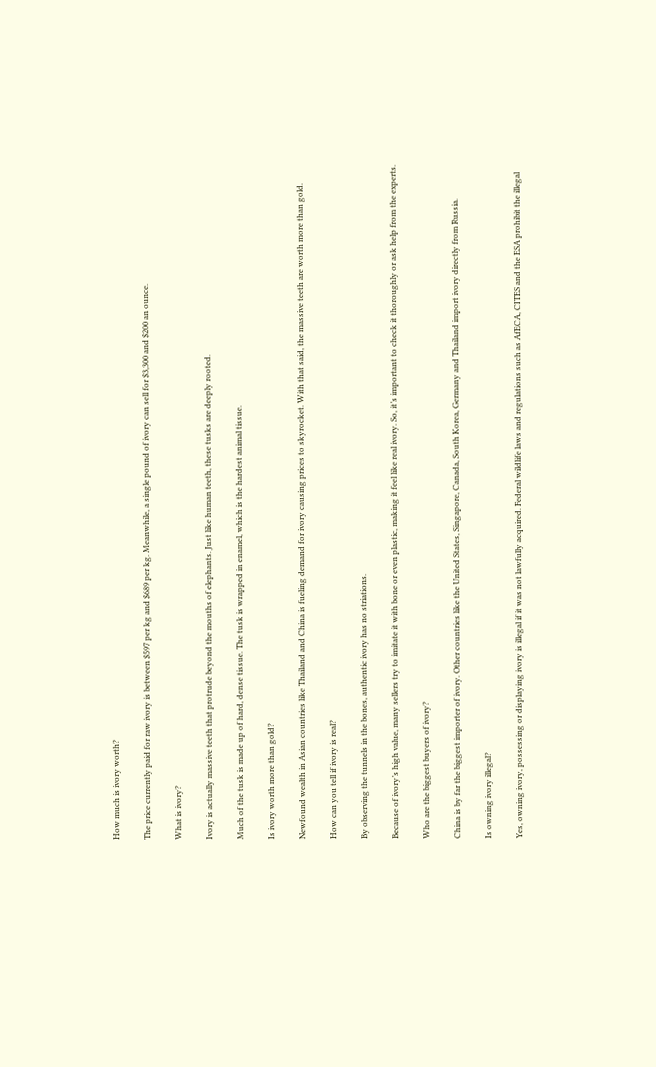How much is ivory worth?

The price currently paid for raw ivory is between $597 per kg and $689 per kg. Meanwhile, a single pound of ivory can sell for $3,300 and $200 an ounce.

What is ivory?

Ivory is actually massive teeth that protrude beyond the mouths of elephants. Just like human teeth, these tusks are deeply rooted.

Much of the tusk is made up of hard, dense tissue. The tusk is wrapped in enamel, which is the hardest animal tissue.

Is ivory worth more than gold?

Newfound wealth in Asian countries like Thailand and China is fueling demand for ivory causing prices to skyrocket. With that said, the massive teeth are worth more than gold.

How can you tell if ivory is real?

By observing the tunnels in the bones, authentic ivory has no striations.

Because of ivory’s high value, many sellers try to imitate it with bone or even plastic, making it feel like real ivory. So, it’s important to check it thoroughly or ask help from the experts.

Who are the biggest buyers of ivory?

China is by far the biggest importer of ivory. Other countries like the United States, Singapore, Canada, South Korea, Germany and Thailand import ivory directly from Russia.

Is owning ivory illegal?

Yes, owning ivory, possessing or displaying ivory is illegal if it was not lawfully acquired. Federal wildlife laws and regulations such as AfECA, CITES and the ESA prohibit the illegal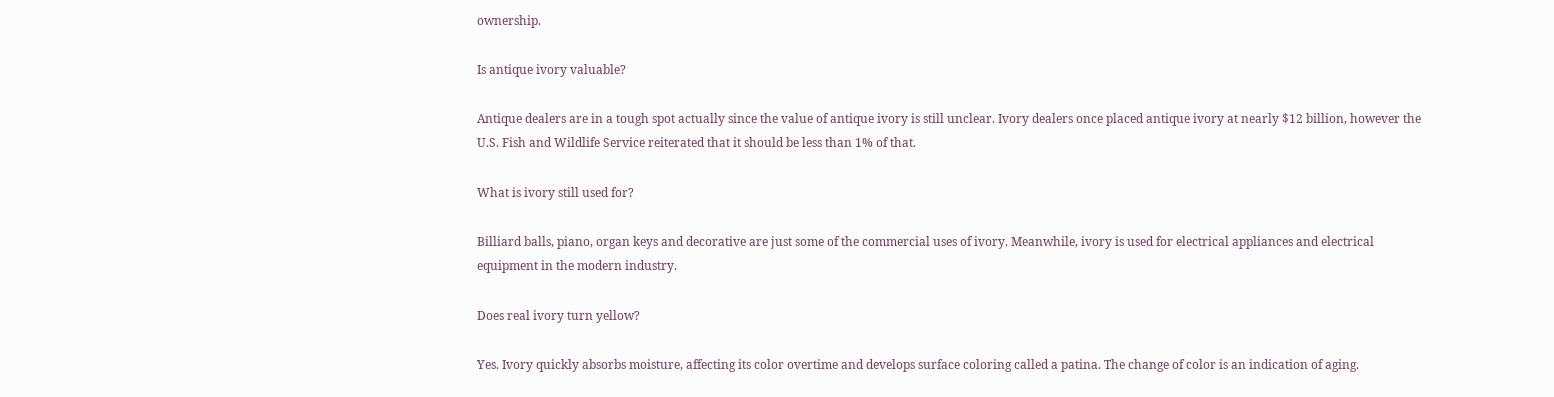ownership.

Is antique ivory valuable?

Antique dealers are in a tough spot actually since the value of antique ivory is still unclear. Ivory dealers once placed antique ivory at nearly $12 billion, however the U.S. Fish and Wildlife Service reiterated that it should be less than 1% of that.

What is ivory still used for?

Billiard balls, piano, organ keys and decorative are just some of the commercial uses of ivory. Meanwhile, ivory is used for electrical appliances and electrical equipment in the modern industry.

Does real ivory turn yellow?

Yes. Ivory quickly absorbs moisture, affecting its color overtime and develops surface coloring called a patina. The change of color is an indication of aging.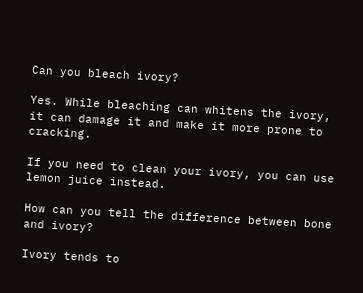Can you bleach ivory?

Yes. While bleaching can whitens the ivory, it can damage it and make it more prone to cracking.

If you need to clean your ivory, you can use lemon juice instead.

How can you tell the difference between bone and ivory?

Ivory tends to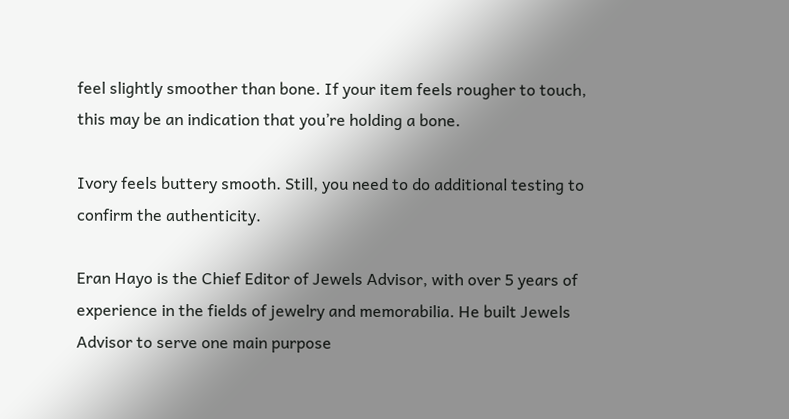feel slightly smoother than bone. If your item feels rougher to touch, this may be an indication that you’re holding a bone.

Ivory feels buttery smooth. Still, you need to do additional testing to confirm the authenticity.

Eran Hayo is the Chief Editor of Jewels Advisor, with over 5 years of experience in the fields of jewelry and memorabilia. He built Jewels Advisor to serve one main purpose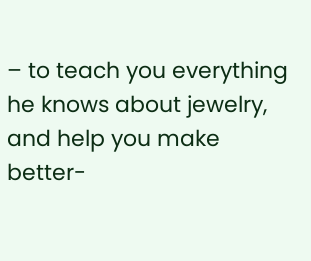– to teach you everything he knows about jewelry, and help you make better-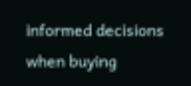informed decisions when buying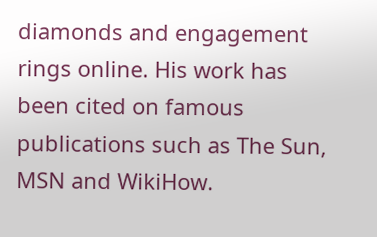diamonds and engagement rings online. His work has been cited on famous publications such as The Sun, MSN and WikiHow.